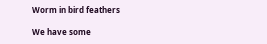Worm in bird feathers

We have some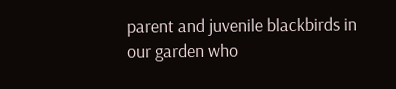parent and juvenile blackbirds in our garden who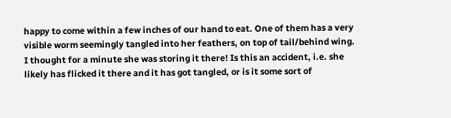happy to come within a few inches of our hand to eat. One of them has a very visible worm seemingly tangled into her feathers, on top of tail/behind wing. I thought for a minute she was storing it there! Is this an accident, i.e. she likely has flicked it there and it has got tangled, or is it some sort of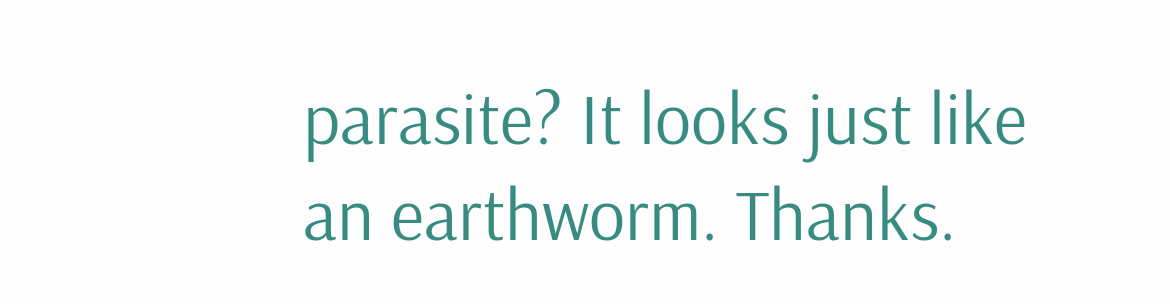parasite? It looks just like an earthworm. Thanks.